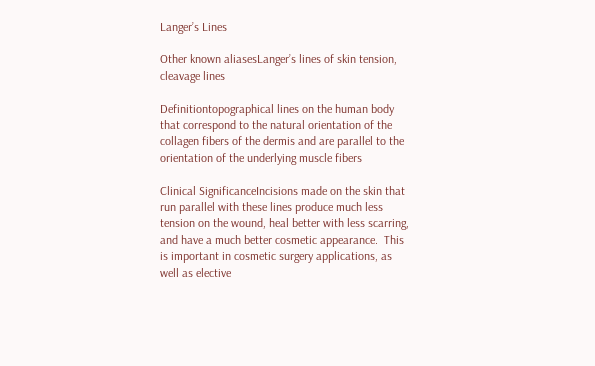Langer’s Lines

Other known aliasesLanger’s lines of skin tension, cleavage lines

Definitiontopographical lines on the human body that correspond to the natural orientation of the collagen fibers of the dermis and are parallel to the orientation of the underlying muscle fibers

Clinical SignificanceIncisions made on the skin that run parallel with these lines produce much less tension on the wound, heal better with less scarring, and have a much better cosmetic appearance.  This is important in cosmetic surgery applications, as well as elective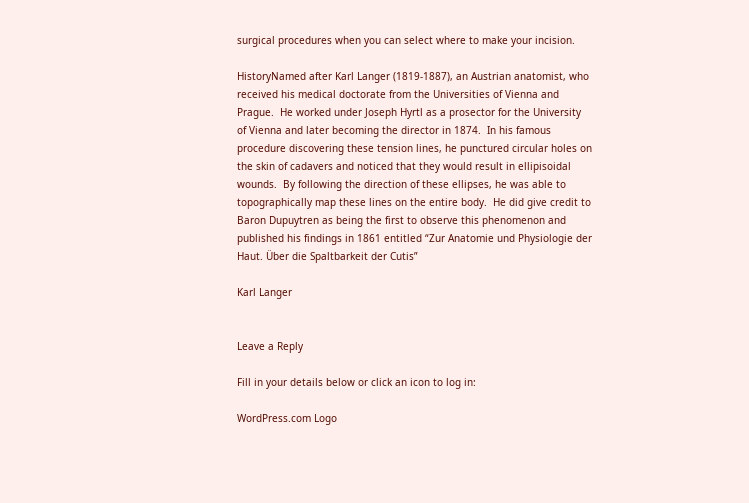surgical procedures when you can select where to make your incision.

HistoryNamed after Karl Langer (1819-1887), an Austrian anatomist, who received his medical doctorate from the Universities of Vienna and Prague.  He worked under Joseph Hyrtl as a prosector for the University of Vienna and later becoming the director in 1874.  In his famous procedure discovering these tension lines, he punctured circular holes on the skin of cadavers and noticed that they would result in ellipisoidal wounds.  By following the direction of these ellipses, he was able to topographically map these lines on the entire body.  He did give credit to Baron Dupuytren as being the first to observe this phenomenon and published his findings in 1861 entitled “Zur Anatomie und Physiologie der Haut. Über die Spaltbarkeit der Cutis”

Karl Langer


Leave a Reply

Fill in your details below or click an icon to log in:

WordPress.com Logo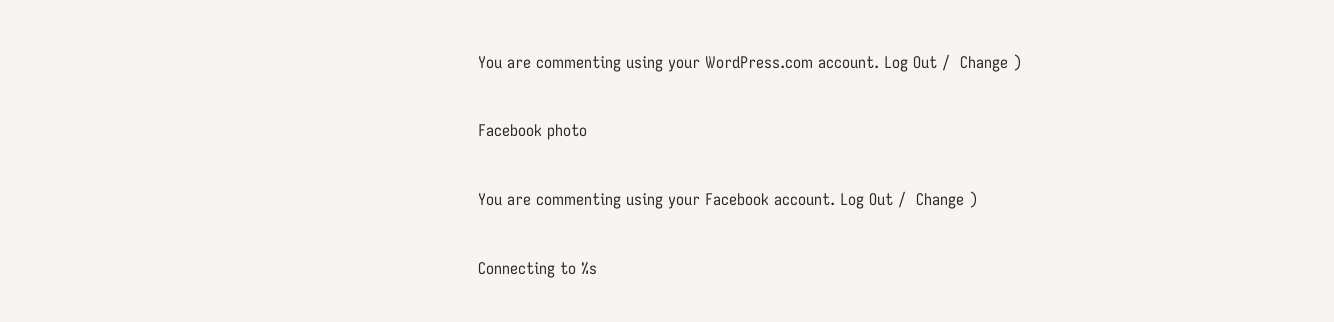You are commenting using your WordPress.com account. Log Out /  Change )

Facebook photo

You are commenting using your Facebook account. Log Out /  Change )

Connecting to %s